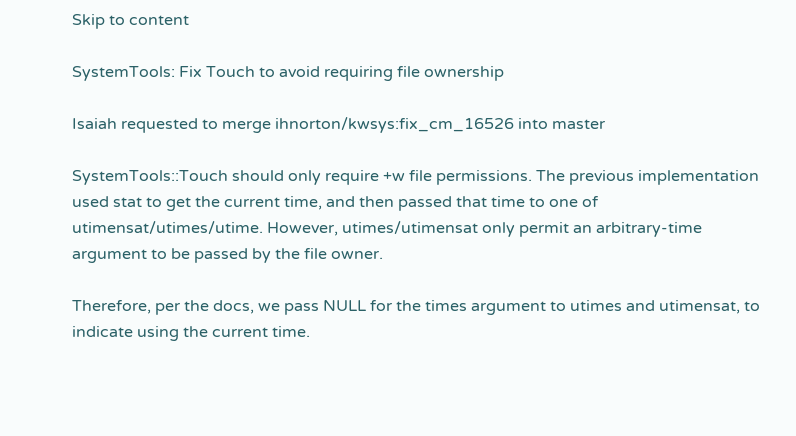Skip to content

SystemTools: Fix Touch to avoid requiring file ownership

Isaiah requested to merge ihnorton/kwsys:fix_cm_16526 into master

SystemTools::Touch should only require +w file permissions. The previous implementation used stat to get the current time, and then passed that time to one of utimensat/utimes/utime. However, utimes/utimensat only permit an arbitrary-time argument to be passed by the file owner.

Therefore, per the docs, we pass NULL for the times argument to utimes and utimensat, to indicate using the current time.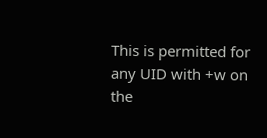This is permitted for any UID with +w on the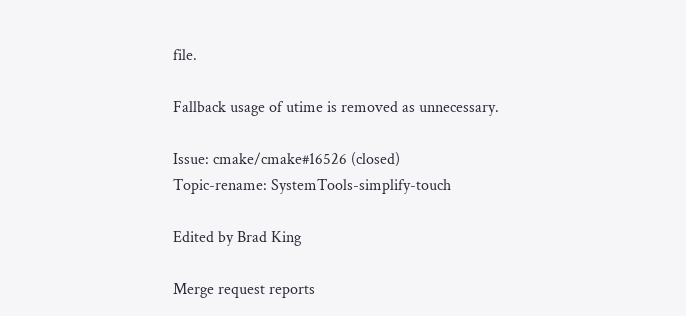file.

Fallback usage of utime is removed as unnecessary.

Issue: cmake/cmake#16526 (closed)
Topic-rename: SystemTools-simplify-touch

Edited by Brad King

Merge request reports